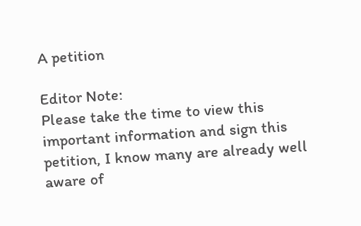A petition

Editor Note:
Please take the time to view this important information and sign this petition, I know many are already well aware of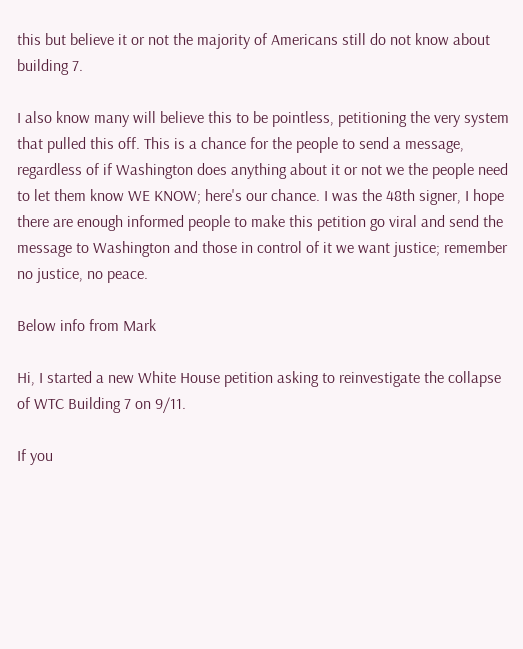this but believe it or not the majority of Americans still do not know about building 7.

I also know many will believe this to be pointless, petitioning the very system that pulled this off. This is a chance for the people to send a message, regardless of if Washington does anything about it or not we the people need to let them know WE KNOW; here's our chance. I was the 48th signer, I hope there are enough informed people to make this petition go viral and send the message to Washington and those in control of it we want justice; remember no justice, no peace.

Below info from Mark

Hi, I started a new White House petition asking to reinvestigate the collapse of WTC Building 7 on 9/11.

If you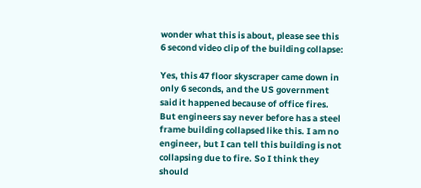wonder what this is about, please see this 6 second video clip of the building collapse:

Yes, this 47 floor skyscraper came down in only 6 seconds, and the US government said it happened because of office fires. But engineers say never before has a steel frame building collapsed like this. I am no engineer, but I can tell this building is not collapsing due to fire. So I think they should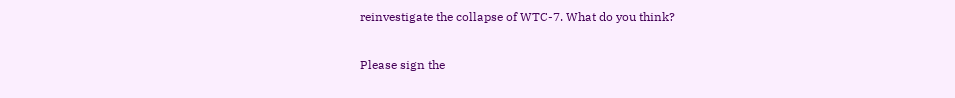reinvestigate the collapse of WTC-7. What do you think?

Please sign the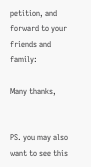petition, and forward to your friends and family:

Many thanks,


PS. you may also want to see this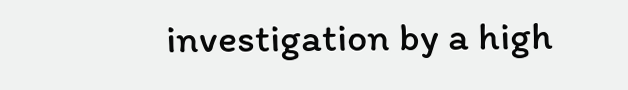investigation by a high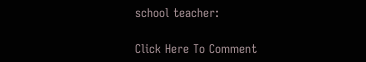school teacher:

Click Here To Comment